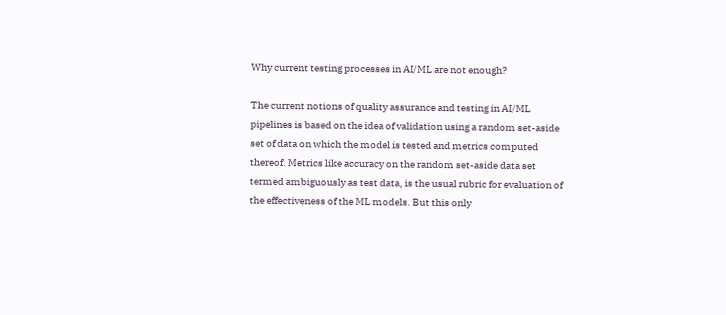Why current testing processes in AI/ML are not enough?

The current notions of quality assurance and testing in AI/ML pipelines is based on the idea of validation using a random set-aside set of data on which the model is tested and metrics computed thereof. Metrics like accuracy on the random set-aside data set termed ambiguously as test data, is the usual rubric for evaluation of the effectiveness of the ML models. But this only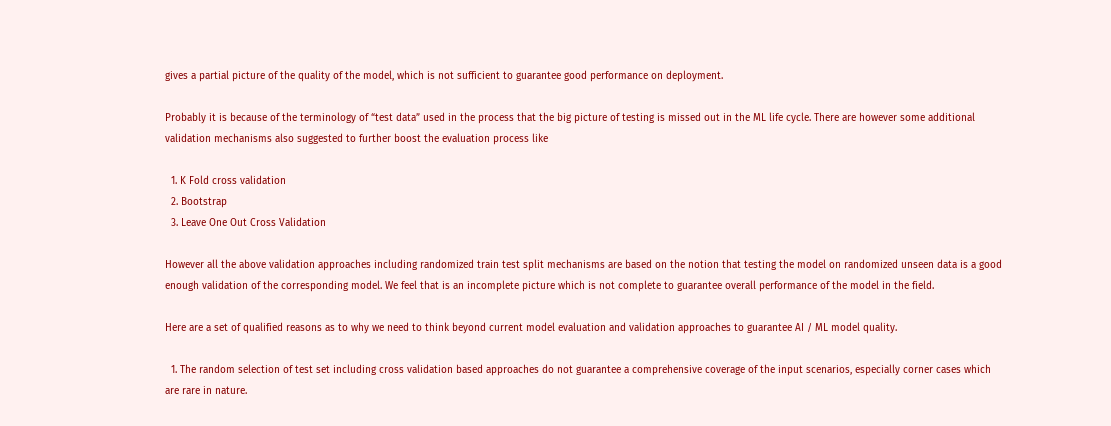gives a partial picture of the quality of the model, which is not sufficient to guarantee good performance on deployment.

Probably it is because of the terminology of “test data” used in the process that the big picture of testing is missed out in the ML life cycle. There are however some additional validation mechanisms also suggested to further boost the evaluation process like

  1. K Fold cross validation
  2. Bootstrap
  3. Leave One Out Cross Validation

However all the above validation approaches including randomized train test split mechanisms are based on the notion that testing the model on randomized unseen data is a good enough validation of the corresponding model. We feel that is an incomplete picture which is not complete to guarantee overall performance of the model in the field.

Here are a set of qualified reasons as to why we need to think beyond current model evaluation and validation approaches to guarantee AI / ML model quality.

  1. The random selection of test set including cross validation based approaches do not guarantee a comprehensive coverage of the input scenarios, especially corner cases which are rare in nature.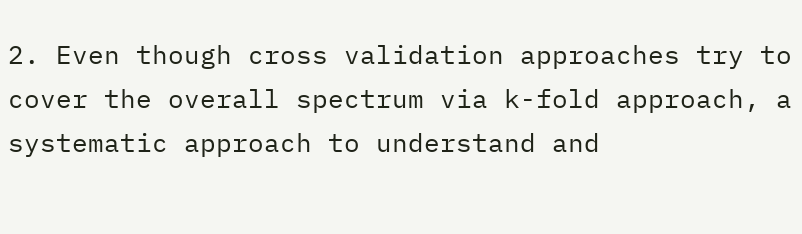2. Even though cross validation approaches try to cover the overall spectrum via k-fold approach, a systematic approach to understand and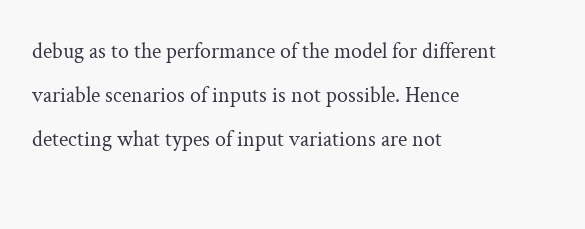debug as to the performance of the model for different variable scenarios of inputs is not possible. Hence detecting what types of input variations are not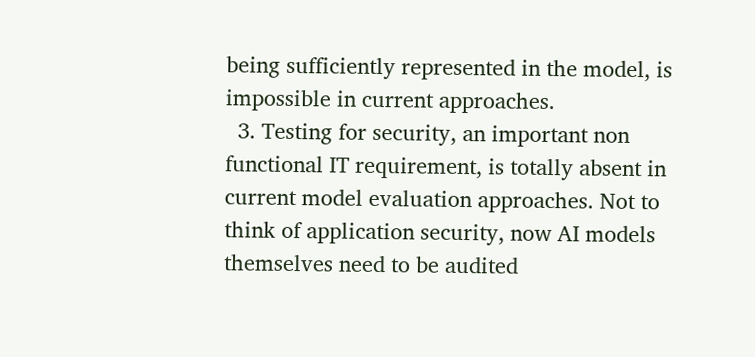being sufficiently represented in the model, is impossible in current approaches.
  3. Testing for security, an important non functional IT requirement, is totally absent in current model evaluation approaches. Not to think of application security, now AI models themselves need to be audited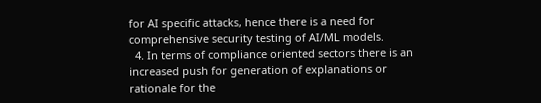for AI specific attacks, hence there is a need for comprehensive security testing of AI/ML models.
  4. In terms of compliance oriented sectors there is an increased push for generation of explanations or rationale for the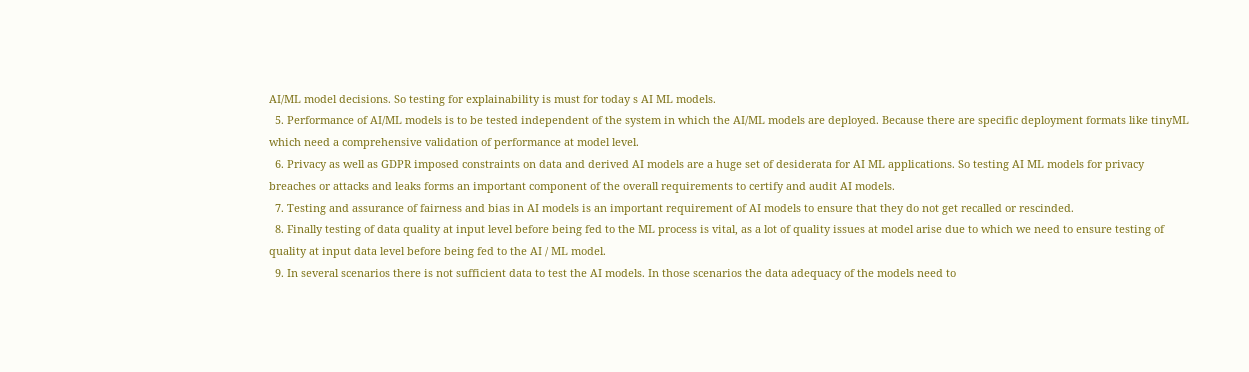AI/ML model decisions. So testing for explainability is must for today s AI ML models.
  5. Performance of AI/ML models is to be tested independent of the system in which the AI/ML models are deployed. Because there are specific deployment formats like tinyML which need a comprehensive validation of performance at model level.
  6. Privacy as well as GDPR imposed constraints on data and derived AI models are a huge set of desiderata for AI ML applications. So testing AI ML models for privacy breaches or attacks and leaks forms an important component of the overall requirements to certify and audit AI models.
  7. Testing and assurance of fairness and bias in AI models is an important requirement of AI models to ensure that they do not get recalled or rescinded.
  8. Finally testing of data quality at input level before being fed to the ML process is vital, as a lot of quality issues at model arise due to which we need to ensure testing of quality at input data level before being fed to the AI / ML model.
  9. In several scenarios there is not sufficient data to test the AI models. In those scenarios the data adequacy of the models need to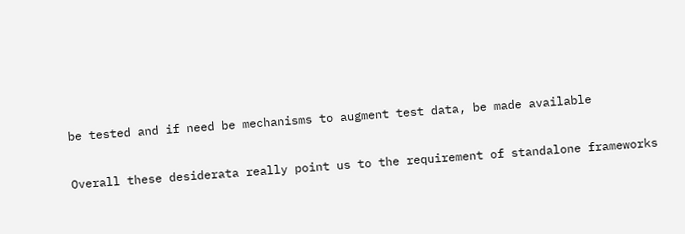be tested and if need be mechanisms to augment test data, be made available

Overall these desiderata really point us to the requirement of standalone frameworks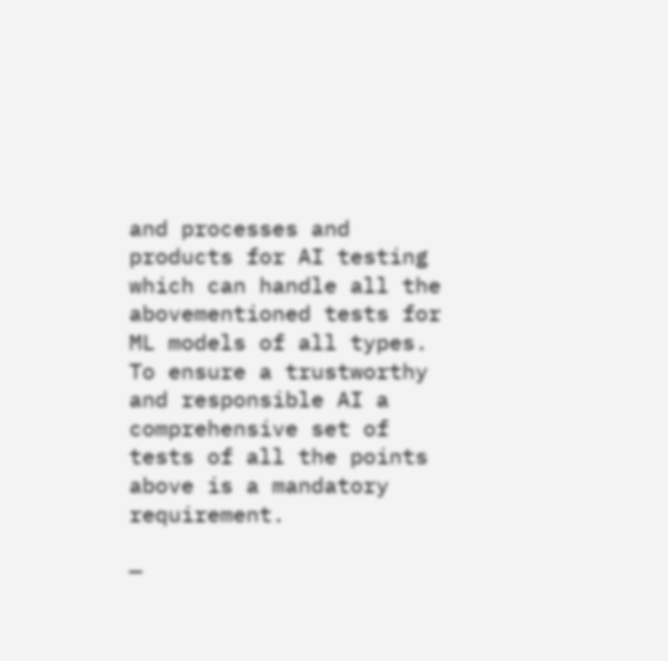and processes and products for AI testing which can handle all the abovementioned tests for ML models of all types. To ensure a trustworthy and responsible AI a comprehensive set of tests of all the points above is a mandatory requirement.

—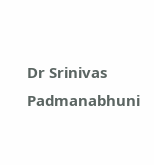Dr Srinivas Padmanabhuni